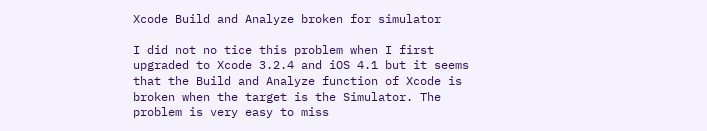Xcode Build and Analyze broken for simulator

I did not no tice this problem when I first upgraded to Xcode 3.2.4 and iOS 4.1 but it seems that the Build and Analyze function of Xcode is broken when the target is the Simulator. The problem is very easy to miss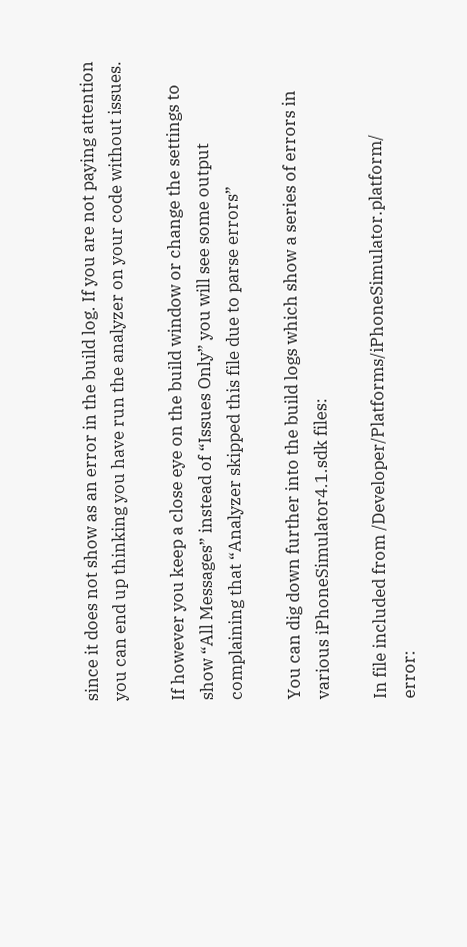since it does not show as an error in the build log. If you are not paying attention you can end up thinking you have run the analyzer on your code without issues.

If however you keep a close eye on the build window or change the settings to show “All Messages” instead of “Issues Only” you will see some output complaining that “Analyzer skipped this file due to parse errors”

You can dig down further into the build logs which show a series of errors in various iPhoneSimulator4.1.sdk files:

In file included from /Developer/Platforms/iPhoneSimulator.platform/
error: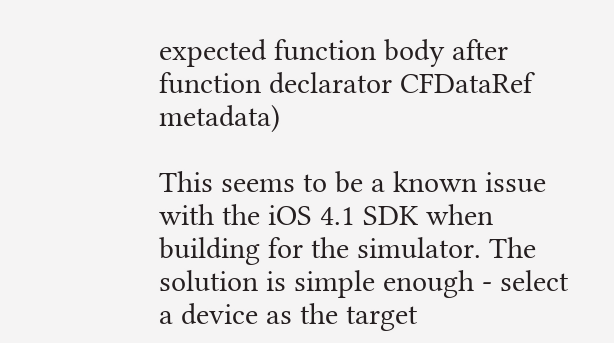expected function body after function declarator CFDataRef metadata)

This seems to be a known issue with the iOS 4.1 SDK when building for the simulator. The solution is simple enough - select a device as the target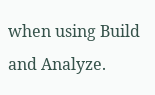when using Build and Analyze.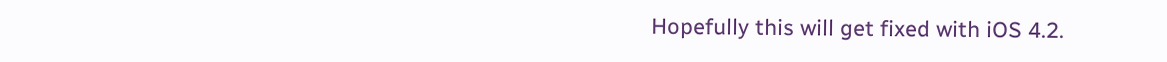Hopefully this will get fixed with iOS 4.2.